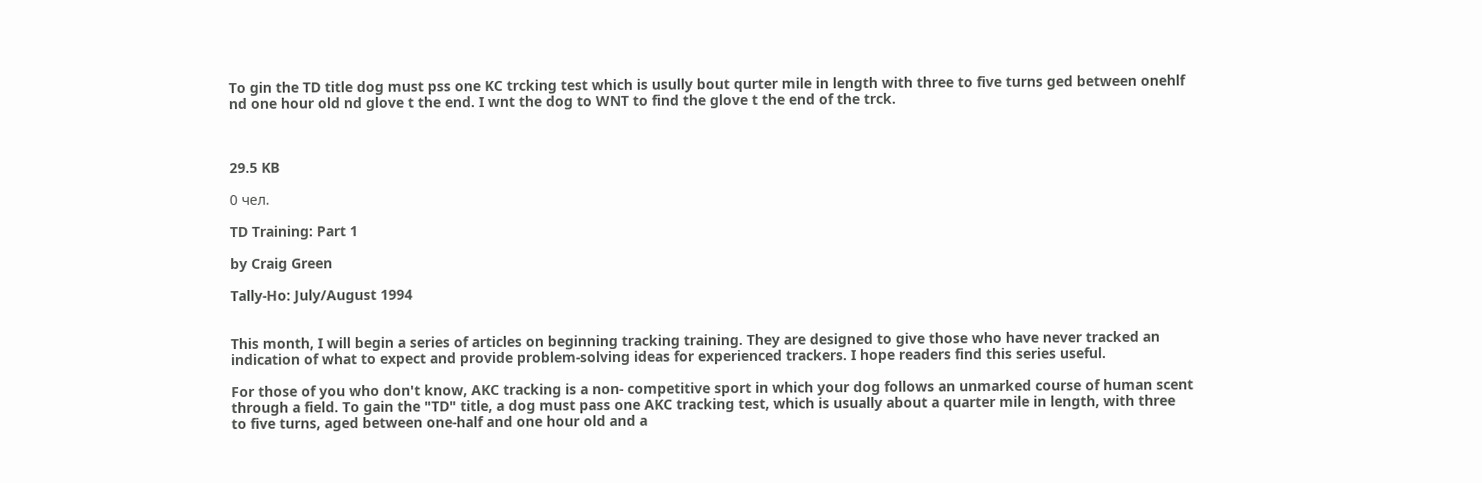To gin the TD title dog must pss one KC trcking test which is usully bout qurter mile in length with three to five turns ged between onehlf nd one hour old nd glove t the end. I wnt the dog to WNT to find the glove t the end of the trck.



29.5 KB

0 чел.

TD Training: Part 1

by Craig Green

Tally-Ho: July/August 1994


This month, I will begin a series of articles on beginning tracking training. They are designed to give those who have never tracked an indication of what to expect and provide problem-solving ideas for experienced trackers. I hope readers find this series useful.

For those of you who don't know, AKC tracking is a non- competitive sport in which your dog follows an unmarked course of human scent through a field. To gain the "TD" title, a dog must pass one AKC tracking test, which is usually about a quarter mile in length, with three to five turns, aged between one-half and one hour old and a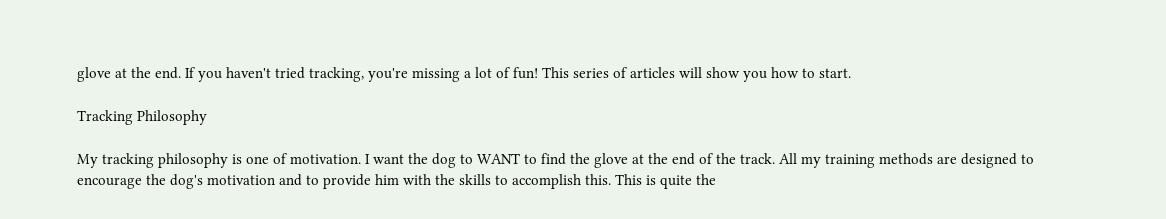glove at the end. If you haven't tried tracking, you're missing a lot of fun! This series of articles will show you how to start.

Tracking Philosophy

My tracking philosophy is one of motivation. I want the dog to WANT to find the glove at the end of the track. All my training methods are designed to encourage the dog's motivation and to provide him with the skills to accomplish this. This is quite the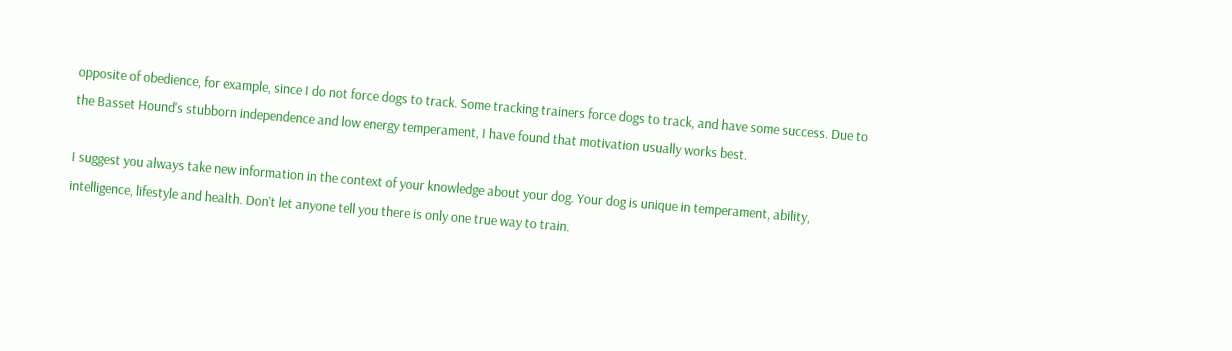opposite of obedience, for example, since I do not force dogs to track. Some tracking trainers force dogs to track, and have some success. Due to the Basset Hound's stubborn independence and low energy temperament, I have found that motivation usually works best.

I suggest you always take new information in the context of your knowledge about your dog. Your dog is unique in temperament, ability, intelligence, lifestyle and health. Don't let anyone tell you there is only one true way to train.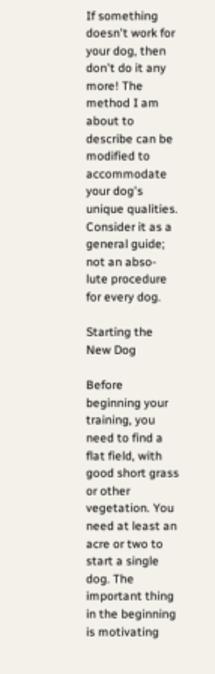If something doesn't work for your dog, then don't do it any more! The method I am about to describe can be modified to accommodate your dog's unique qualities. Consider it as a general guide; not an abso- lute procedure for every dog.

Starting the New Dog

Before beginning your training, you need to find a flat field, with good short grass or other vegetation. You need at least an acre or two to start a single dog. The important thing in the beginning is motivating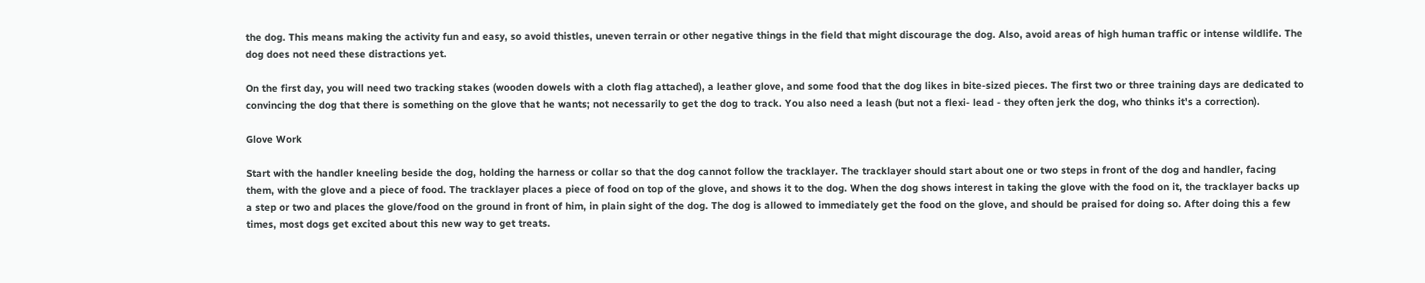the dog. This means making the activity fun and easy, so avoid thistles, uneven terrain or other negative things in the field that might discourage the dog. Also, avoid areas of high human traffic or intense wildlife. The dog does not need these distractions yet.

On the first day, you will need two tracking stakes (wooden dowels with a cloth flag attached), a leather glove, and some food that the dog likes in bite-sized pieces. The first two or three training days are dedicated to convincing the dog that there is something on the glove that he wants; not necessarily to get the dog to track. You also need a leash (but not a flexi- lead - they often jerk the dog, who thinks it's a correction).

Glove Work

Start with the handler kneeling beside the dog, holding the harness or collar so that the dog cannot follow the tracklayer. The tracklayer should start about one or two steps in front of the dog and handler, facing them, with the glove and a piece of food. The tracklayer places a piece of food on top of the glove, and shows it to the dog. When the dog shows interest in taking the glove with the food on it, the tracklayer backs up a step or two and places the glove/food on the ground in front of him, in plain sight of the dog. The dog is allowed to immediately get the food on the glove, and should be praised for doing so. After doing this a few times, most dogs get excited about this new way to get treats.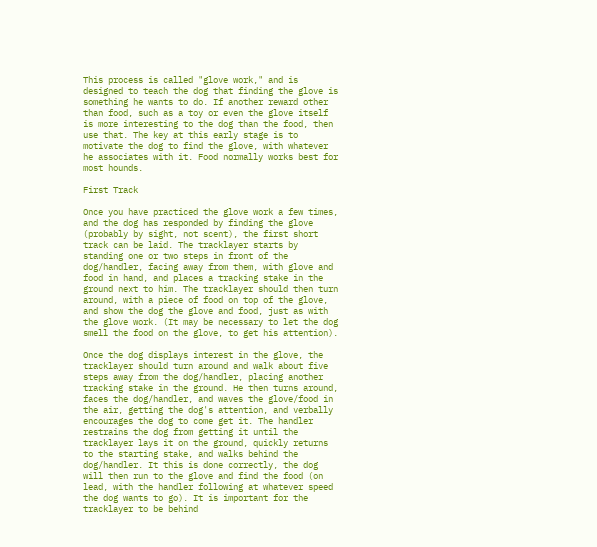This process is called "glove work," and is designed to teach the dog that finding the glove is something he wants to do. If another reward other than food, such as a toy or even the glove itself is more interesting to the dog than the food, then use that. The key at this early stage is to motivate the dog to find the glove, with whatever he associates with it. Food normally works best for most hounds.

First Track

Once you have practiced the glove work a few times, and the dog has responded by finding the glove (probably by sight, not scent), the first short track can be laid. The tracklayer starts by standing one or two steps in front of the dog/handler, facing away from them, with glove and food in hand, and places a tracking stake in the ground next to him. The tracklayer should then turn around, with a piece of food on top of the glove, and show the dog the glove and food, just as with the glove work. (It may be necessary to let the dog smell the food on the glove, to get his attention).

Once the dog displays interest in the glove, the tracklayer should turn around and walk about five steps away from the dog/handler, placing another tracking stake in the ground. He then turns around, faces the dog/handler, and waves the glove/food in the air, getting the dog's attention, and verbally encourages the dog to come get it. The handler restrains the dog from getting it until the tracklayer lays it on the ground, quickly returns to the starting stake, and walks behind the dog/handler. It this is done correctly, the dog will then run to the glove and find the food (on lead, with the handler following at whatever speed the dog wants to go). It is important for the tracklayer to be behind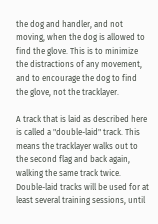the dog and handler, and not moving, when the dog is allowed to find the glove. This is to minimize the distractions of any movement, and to encourage the dog to find the glove, not the tracklayer.

A track that is laid as described here is called a "double-laid" track. This means the tracklayer walks out to the second flag and back again, walking the same track twice. Double-laid tracks will be used for at least several training sessions, until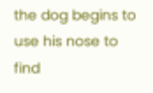the dog begins to use his nose to find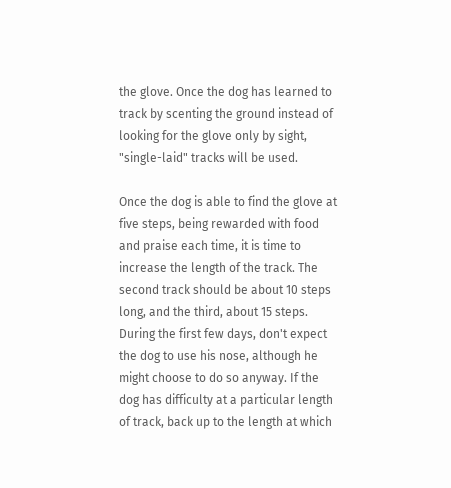the glove. Once the dog has learned to track by scenting the ground instead of looking for the glove only by sight, "single-laid" tracks will be used.

Once the dog is able to find the glove at five steps, being rewarded with food and praise each time, it is time to increase the length of the track. The second track should be about 10 steps long, and the third, about 15 steps. During the first few days, don't expect the dog to use his nose, although he might choose to do so anyway. If the dog has difficulty at a particular length of track, back up to the length at which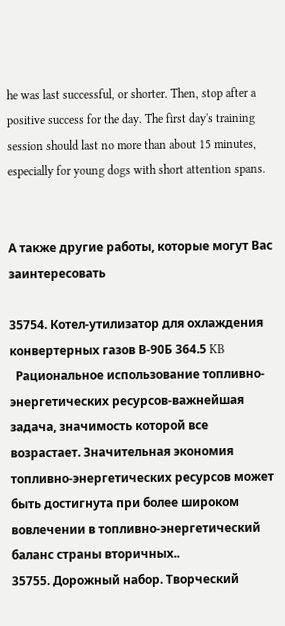he was last successful, or shorter. Then, stop after a positive success for the day. The first day's training session should last no more than about 15 minutes, especially for young dogs with short attention spans.


А также другие работы, которые могут Вас заинтересовать

35754. Котел-утилизатор для охлаждения конвертерных газов В-90Б 364.5 KB
  Рациональное использование топливно-энергетических ресурсов-важнейшая задача, значимость которой все возрастает. Значительная экономия топливно-энергетических ресурсов может быть достигнута при более широком вовлечении в топливно-энергетический баланс страны вторичных..
35755. Дорожный набор. Творческий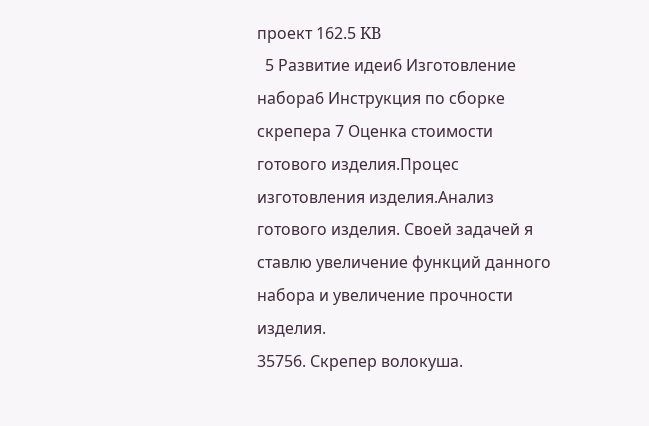проект 162.5 KB
  5 Развитие идеи6 Изготовление набора6 Инструкция по сборке скрепера 7 Оценка стоимости готового изделия.Процес изготовления изделия.Анализ готового изделия. Своей задачей я ставлю увеличение функций данного набора и увеличение прочности изделия.
35756. Скрепер волокуша.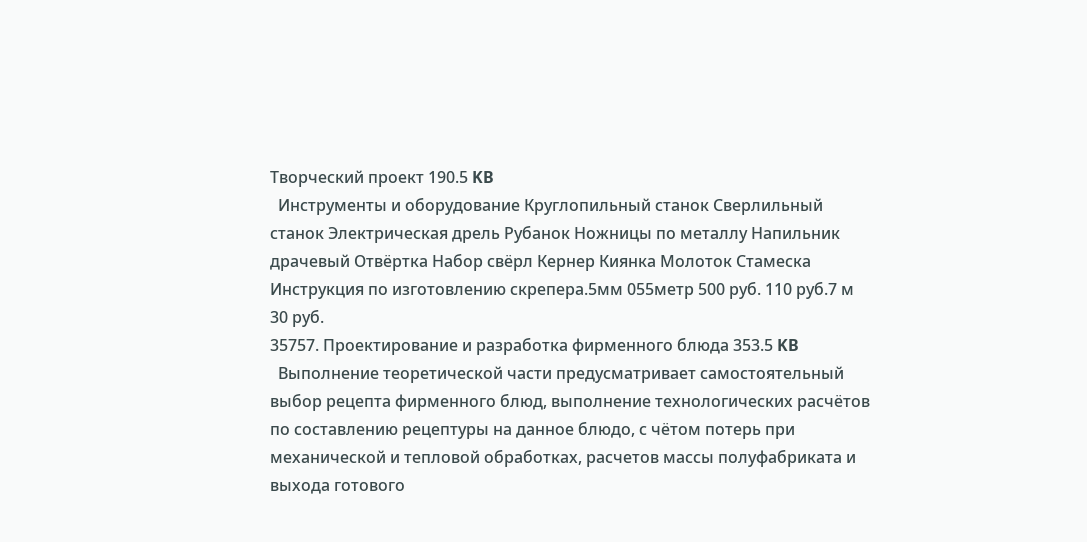Творческий проект 190.5 KB
  Инструменты и оборудование Круглопильный станок Сверлильный станок Электрическая дрель Рубанок Ножницы по металлу Напильник драчевый Отвёртка Набор свёрл Кернер Киянка Молоток Стамеска Инструкция по изготовлению скрепера.5мм 055метр 500 руб. 110 руб.7 м 30 руб.
35757. Проектирование и разработка фирменного блюда 353.5 KB
  Выполнение теоретической части предусматривает самостоятельный выбор рецепта фирменного блюд, выполнение технологических расчётов по составлению рецептуры на данное блюдо, с чётом потерь при механической и тепловой обработках, расчетов массы полуфабриката и выхода готового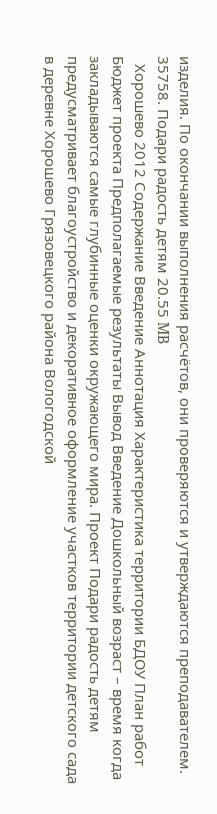изделия. По окончании выполнения расчётов, они проверяются и утверждаются преподавателем.
35758. Подари радость детям 20.55 MB
  Хорошево 2012 Содержание Введение Аннотация Характеристика территории БДОУ План работ Бюджет проекта Предполагаемые результаты Вывод Введение Дошкольный возраст – время когда закладываются самые глубинные оценки окружающего мира. Проект Подари радость детям предусматривает благоустройство и декоративное оформление участков территории детского сада в деревне Хорошево Грязовецкого района Вологодской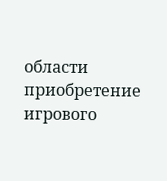области приобретение игрового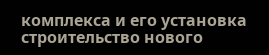комплекса и его установка строительство нового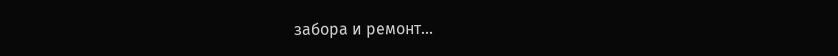забора и ремонт...